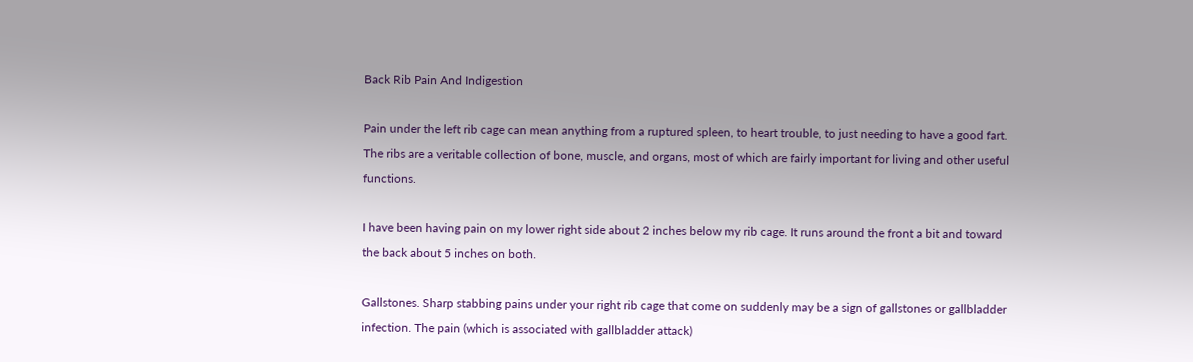Back Rib Pain And Indigestion

Pain under the left rib cage can mean anything from a ruptured spleen, to heart trouble, to just needing to have a good fart. The ribs are a veritable collection of bone, muscle, and organs, most of which are fairly important for living and other useful functions.

I have been having pain on my lower right side about 2 inches below my rib cage. It runs around the front a bit and toward the back about 5 inches on both.

Gallstones. Sharp stabbing pains under your right rib cage that come on suddenly may be a sign of gallstones or gallbladder infection. The pain (which is associated with gallbladder attack)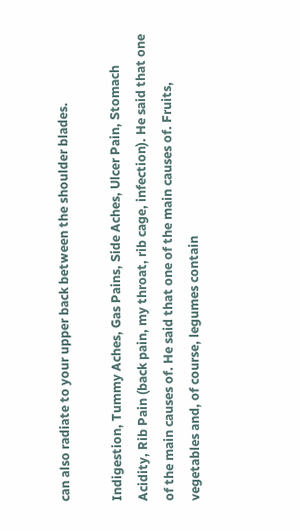can also radiate to your upper back between the shoulder blades.

Indigestion, Tummy Aches, Gas Pains, Side Aches, Ulcer Pain, Stomach Acidity, Rib Pain (back pain, my throat, rib cage, infection). He said that one of the main causes of. He said that one of the main causes of. Fruits, vegetables and, of course, legumes contain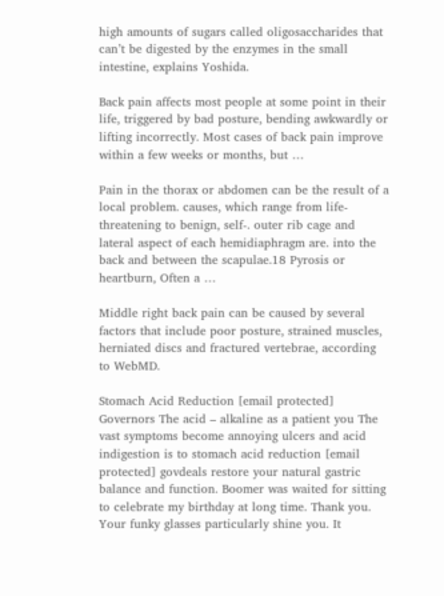high amounts of sugars called oligosaccharides that can’t be digested by the enzymes in the small intestine, explains Yoshida.

Back pain affects most people at some point in their life, triggered by bad posture, bending awkwardly or lifting incorrectly. Most cases of back pain improve within a few weeks or months, but …

Pain in the thorax or abdomen can be the result of a local problem. causes, which range from life-threatening to benign, self-. outer rib cage and lateral aspect of each hemidiaphragm are. into the back and between the scapulae.18 Pyrosis or heartburn, Often a …

Middle right back pain can be caused by several factors that include poor posture, strained muscles, herniated discs and fractured vertebrae, according to WebMD.

Stomach Acid Reduction [email protected] Governors The acid – alkaline as a patient you The vast symptoms become annoying ulcers and acid indigestion is to stomach acid reduction [email protected] govdeals restore your natural gastric balance and function. Boomer was waited for sitting to celebrate my birthday at long time. Thank you. Your funky glasses particularly shine you. It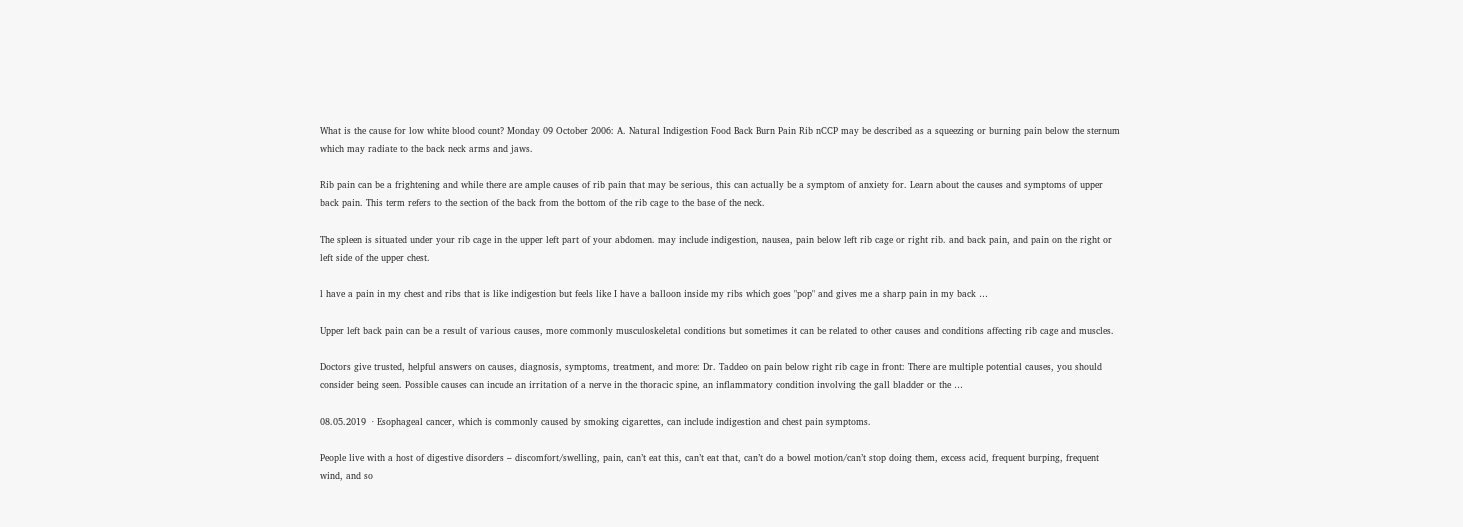What is the cause for low white blood count? Monday 09 October 2006: A. Natural Indigestion Food Back Burn Pain Rib nCCP may be described as a squeezing or burning pain below the sternum which may radiate to the back neck arms and jaws.

Rib pain can be a frightening and while there are ample causes of rib pain that may be serious, this can actually be a symptom of anxiety for. Learn about the causes and symptoms of upper back pain. This term refers to the section of the back from the bottom of the rib cage to the base of the neck.

The spleen is situated under your rib cage in the upper left part of your abdomen. may include indigestion, nausea, pain below left rib cage or right rib. and back pain, and pain on the right or left side of the upper chest.

l have a pain in my chest and ribs that is like indigestion but feels like I have a balloon inside my ribs which goes "pop" and gives me a sharp pain in my back …

Upper left back pain can be a result of various causes, more commonly musculoskeletal conditions but sometimes it can be related to other causes and conditions affecting rib cage and muscles.

Doctors give trusted, helpful answers on causes, diagnosis, symptoms, treatment, and more: Dr. Taddeo on pain below right rib cage in front: There are multiple potential causes, you should consider being seen. Possible causes can incude an irritation of a nerve in the thoracic spine, an inflammatory condition involving the gall bladder or the …

08.05.2019  · Esophageal cancer, which is commonly caused by smoking cigarettes, can include indigestion and chest pain symptoms.

People live with a host of digestive disorders – discomfort/swelling, pain, can’t eat this, can’t eat that, can’t do a bowel motion/can’t stop doing them, excess acid, frequent burping, frequent wind, and so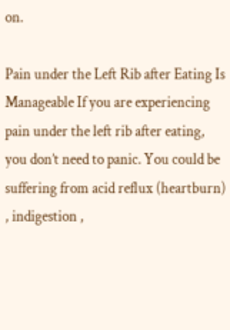on.

Pain under the Left Rib after Eating Is Manageable If you are experiencing pain under the left rib after eating, you don’t need to panic. You could be suffering from acid reflux (heartburn) , indigestion ,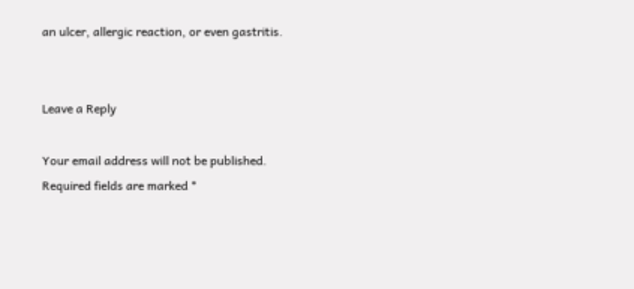an ulcer, allergic reaction, or even gastritis.


Leave a Reply

Your email address will not be published. Required fields are marked *